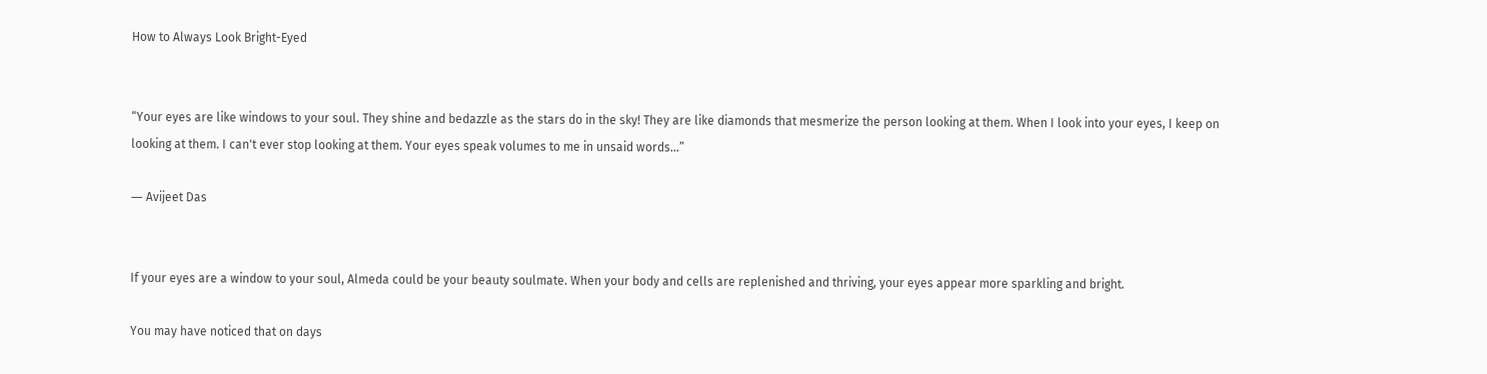How to Always Look Bright-Eyed


“Your eyes are like windows to your soul. They shine and bedazzle as the stars do in the sky! They are like diamonds that mesmerize the person looking at them. When I look into your eyes, I keep on looking at them. I can't ever stop looking at them. Your eyes speak volumes to me in unsaid words...”

― Avijeet Das


If your eyes are a window to your soul, Almeda could be your beauty soulmate. When your body and cells are replenished and thriving, your eyes appear more sparkling and bright.

You may have noticed that on days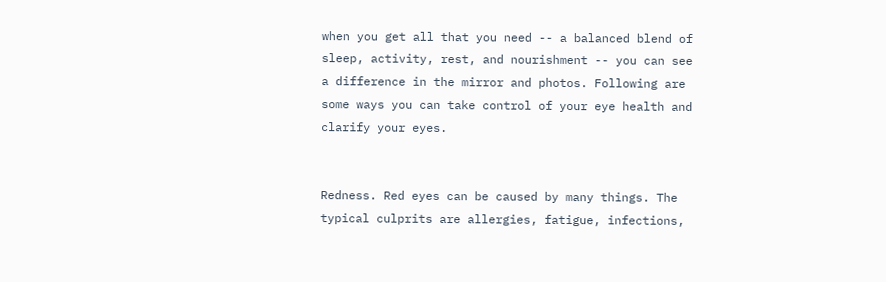when you get all that you need -- a balanced blend of sleep, activity, rest, and nourishment -- you can see a difference in the mirror and photos. Following are some ways you can take control of your eye health and clarify your eyes.


Redness. Red eyes can be caused by many things. The typical culprits are allergies, fatigue, infections,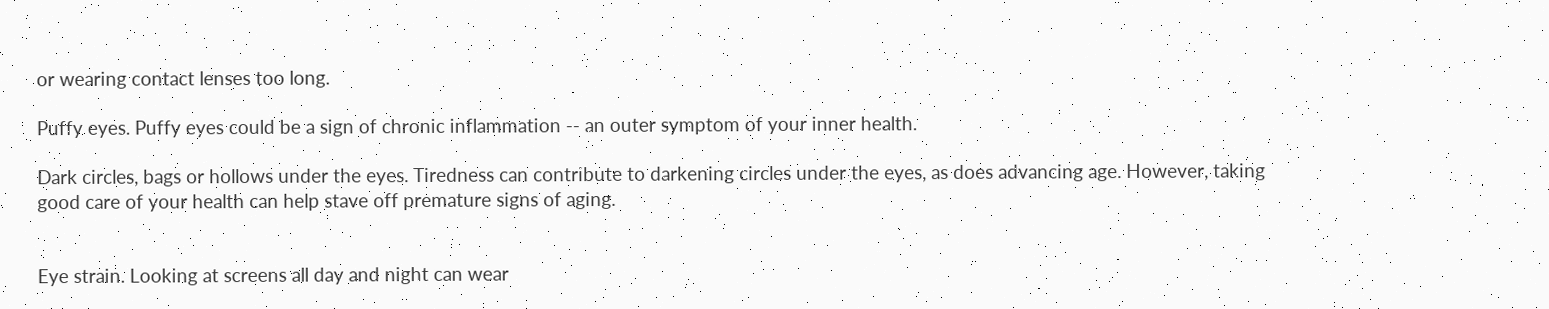or wearing contact lenses too long.

Puffy eyes. Puffy eyes could be a sign of chronic inflammation -- an outer symptom of your inner health.

Dark circles, bags or hollows under the eyes. Tiredness can contribute to darkening circles under the eyes, as does advancing age. However, taking good care of your health can help stave off premature signs of aging.


Eye strain. Looking at screens all day and night can wear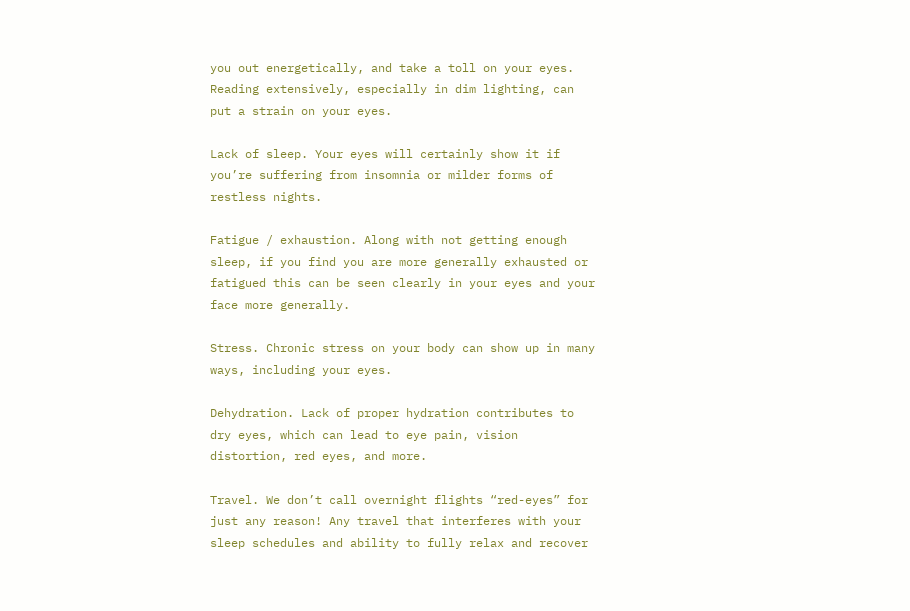you out energetically, and take a toll on your eyes. Reading extensively, especially in dim lighting, can put a strain on your eyes.

Lack of sleep. Your eyes will certainly show it if you’re suffering from insomnia or milder forms of restless nights.

Fatigue / exhaustion. Along with not getting enough sleep, if you find you are more generally exhausted or fatigued this can be seen clearly in your eyes and your face more generally.

Stress. Chronic stress on your body can show up in many ways, including your eyes.

Dehydration. Lack of proper hydration contributes to dry eyes, which can lead to eye pain, vision distortion, red eyes, and more.

Travel. We don’t call overnight flights “red-eyes” for just any reason! Any travel that interferes with your sleep schedules and ability to fully relax and recover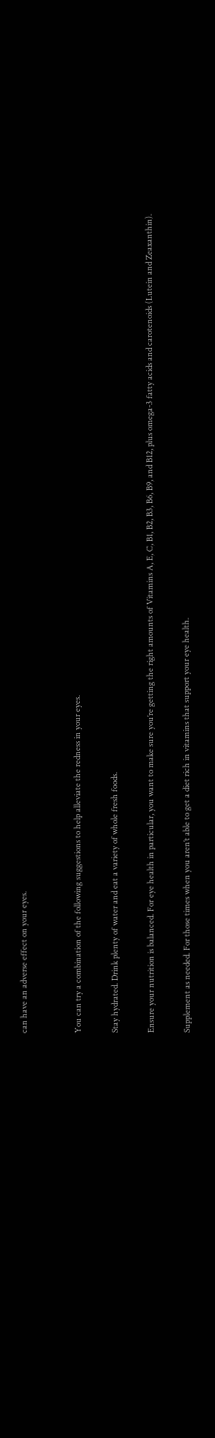can have an adverse effect on your eyes.


You can try a combination of the following suggestions to help alleviate the redness in your eyes.

Stay hydrated. Drink plenty of water and eat a variety of whole fresh foods.

Ensure your nutrition is balanced. For eye health in particular, you want to make sure you’re getting the right amounts of Vitamins A, E, C, B1, B2, B3, B6, B9, and B12, plus omega-3 fatty acids and carotenoids (Lutein and Zeaxanthin).

Supplement as needed. For those times when you aren’t able to get a diet rich in vitamins that support your eye health.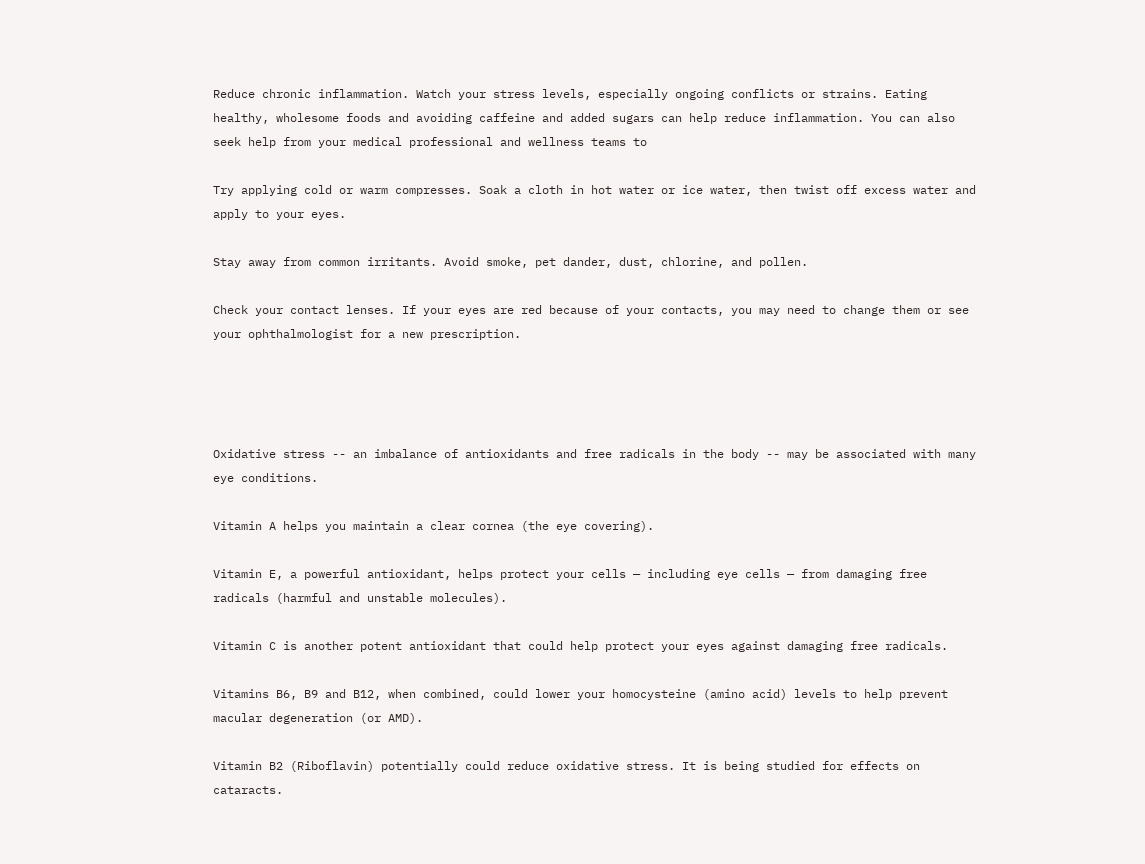Reduce chronic inflammation. Watch your stress levels, especially ongoing conflicts or strains. Eating healthy, wholesome foods and avoiding caffeine and added sugars can help reduce inflammation. You can also seek help from your medical professional and wellness teams to

Try applying cold or warm compresses. Soak a cloth in hot water or ice water, then twist off excess water and apply to your eyes.

Stay away from common irritants. Avoid smoke, pet dander, dust, chlorine, and pollen.

Check your contact lenses. If your eyes are red because of your contacts, you may need to change them or see your ophthalmologist for a new prescription.




Oxidative stress -- an imbalance of antioxidants and free radicals in the body -- may be associated with many eye conditions.

Vitamin A helps you maintain a clear cornea (the eye covering).

Vitamin E, a powerful antioxidant, helps protect your cells — including eye cells — from damaging free radicals (harmful and unstable molecules).

Vitamin C is another potent antioxidant that could help protect your eyes against damaging free radicals.

Vitamins B6, B9 and B12, when combined, could lower your homocysteine (amino acid) levels to help prevent macular degeneration (or AMD).

Vitamin B2 (Riboflavin) potentially could reduce oxidative stress. It is being studied for effects on cataracts.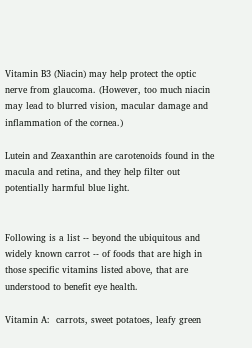Vitamin B3 (Niacin) may help protect the optic nerve from glaucoma. (However, too much niacin may lead to blurred vision, macular damage and inflammation of the cornea.)

Lutein and Zeaxanthin are carotenoids found in the macula and retina, and they help filter out potentially harmful blue light.


Following is a list -- beyond the ubiquitous and widely known carrot -- of foods that are high in those specific vitamins listed above, that are understood to benefit eye health.

Vitamin A:  carrots, sweet potatoes, leafy green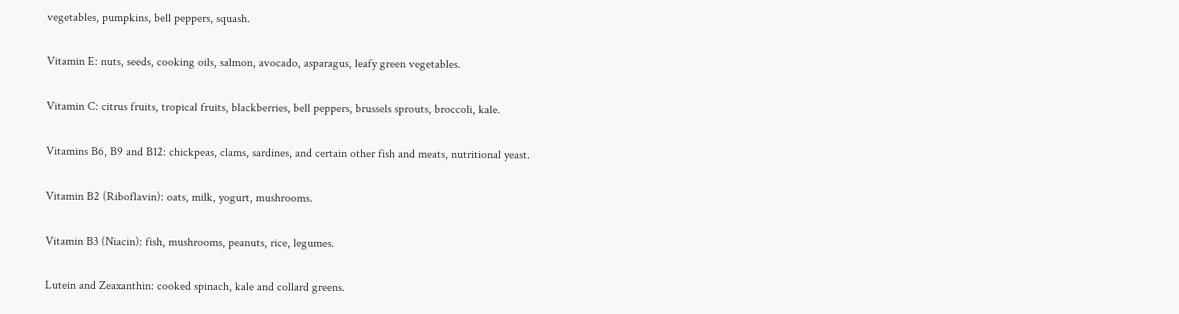vegetables, pumpkins, bell peppers, squash.

Vitamin E: nuts, seeds, cooking oils, salmon, avocado, asparagus, leafy green vegetables.

Vitamin C: citrus fruits, tropical fruits, blackberries, bell peppers, brussels sprouts, broccoli, kale.

Vitamins B6, B9 and B12: chickpeas, clams, sardines, and certain other fish and meats, nutritional yeast.

Vitamin B2 (Riboflavin): oats, milk, yogurt, mushrooms.

Vitamin B3 (Niacin): fish, mushrooms, peanuts, rice, legumes.

Lutein and Zeaxanthin: cooked spinach, kale and collard greens.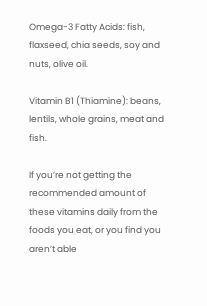Omega-3 Fatty Acids: fish, flaxseed, chia seeds, soy and nuts, olive oil.

Vitamin B1 (Thiamine): beans, lentils, whole grains, meat and fish.

If you’re not getting the recommended amount of these vitamins daily from the foods you eat, or you find you aren’t able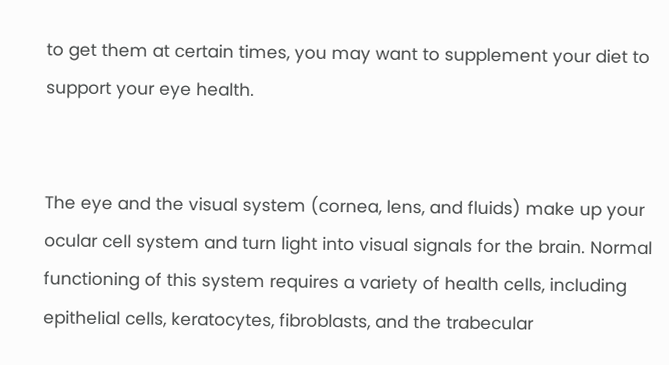to get them at certain times, you may want to supplement your diet to support your eye health.


The eye and the visual system (cornea, lens, and fluids) make up your ocular cell system and turn light into visual signals for the brain. Normal functioning of this system requires a variety of health cells, including epithelial cells, keratocytes, fibroblasts, and the trabecular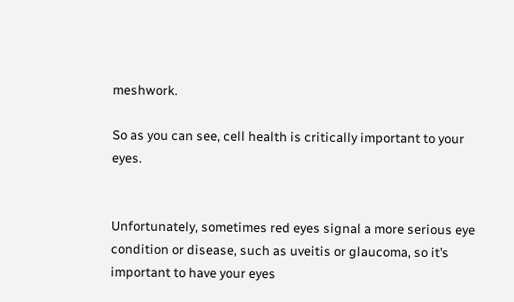meshwork.

So as you can see, cell health is critically important to your eyes.


Unfortunately, sometimes red eyes signal a more serious eye condition or disease, such as uveitis or glaucoma, so it’s important to have your eyes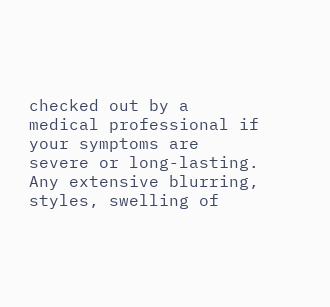checked out by a medical professional if your symptoms are severe or long-lasting. Any extensive blurring, styles, swelling of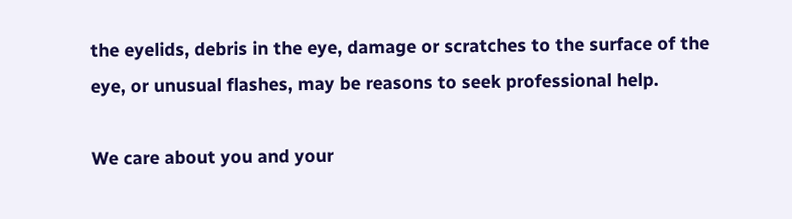the eyelids, debris in the eye, damage or scratches to the surface of the eye, or unusual flashes, may be reasons to seek professional help.

We care about you and your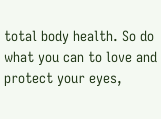total body health. So do what you can to love and protect your eyes,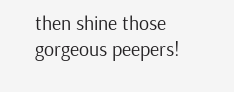then shine those gorgeous peepers!